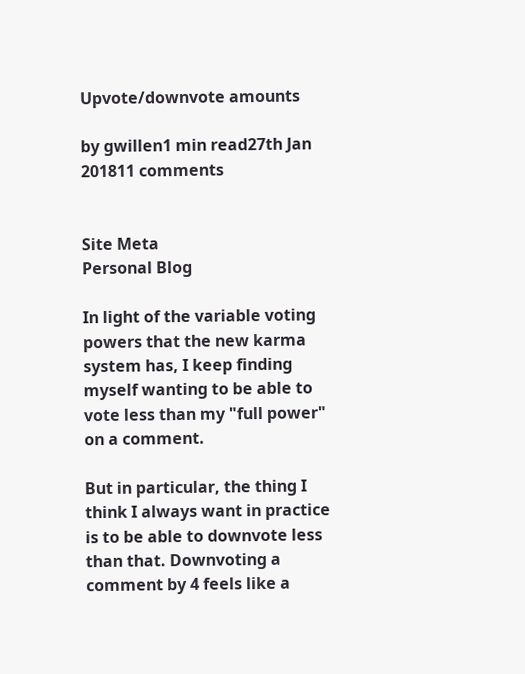Upvote/downvote amounts

by gwillen1 min read27th Jan 201811 comments


Site Meta
Personal Blog

In light of the variable voting powers that the new karma system has, I keep finding myself wanting to be able to vote less than my "full power" on a comment.

But in particular, the thing I think I always want in practice is to be able to downvote less than that. Downvoting a comment by 4 feels like a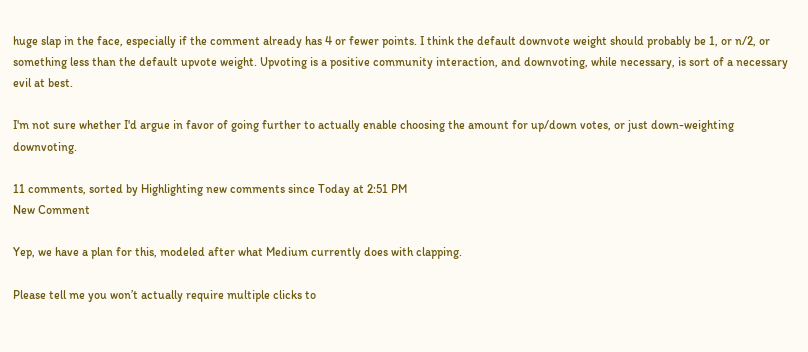huge slap in the face, especially if the comment already has 4 or fewer points. I think the default downvote weight should probably be 1, or n/2, or something less than the default upvote weight. Upvoting is a positive community interaction, and downvoting, while necessary, is sort of a necessary evil at best.

I'm not sure whether I'd argue in favor of going further to actually enable choosing the amount for up/down votes, or just down-weighting downvoting.

11 comments, sorted by Highlighting new comments since Today at 2:51 PM
New Comment

Yep, we have a plan for this, modeled after what Medium currently does with clapping.

Please tell me you won’t actually require multiple clicks to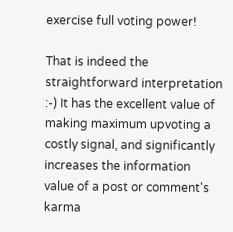exercise full voting power!

That is indeed the straightforward interpretation :-) It has the excellent value of making maximum upvoting a costly signal, and significantly increases the information value of a post or comment's karma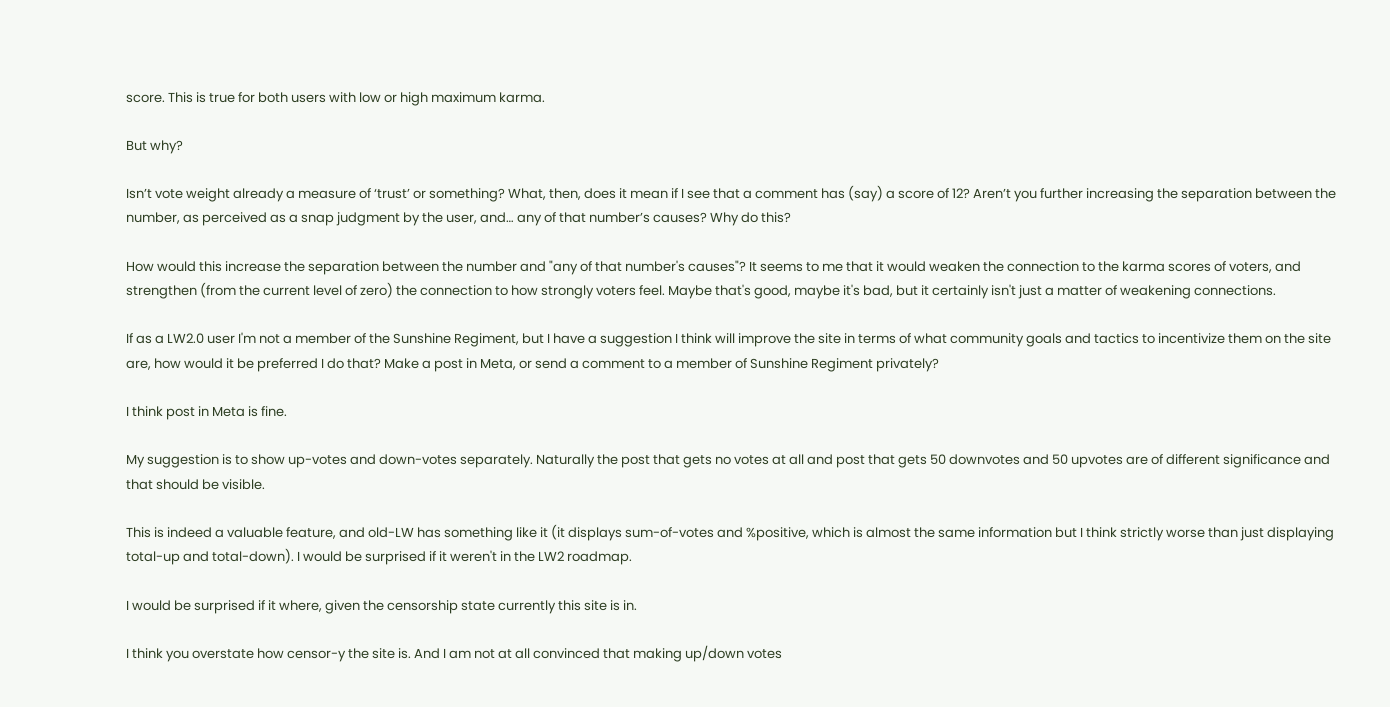score. This is true for both users with low or high maximum karma.

But why?

Isn’t vote weight already a measure of ‘trust’ or something? What, then, does it mean if I see that a comment has (say) a score of 12? Aren’t you further increasing the separation between the number, as perceived as a snap judgment by the user, and… any of that number’s causes? Why do this?

How would this increase the separation between the number and "any of that number's causes"? It seems to me that it would weaken the connection to the karma scores of voters, and strengthen (from the current level of zero) the connection to how strongly voters feel. Maybe that's good, maybe it's bad, but it certainly isn't just a matter of weakening connections.

If as a LW2.0 user I'm not a member of the Sunshine Regiment, but I have a suggestion I think will improve the site in terms of what community goals and tactics to incentivize them on the site are, how would it be preferred I do that? Make a post in Meta, or send a comment to a member of Sunshine Regiment privately?

I think post in Meta is fine.

My suggestion is to show up-votes and down-votes separately. Naturally the post that gets no votes at all and post that gets 50 downvotes and 50 upvotes are of different significance and that should be visible.

This is indeed a valuable feature, and old-LW has something like it (it displays sum-of-votes and %positive, which is almost the same information but I think strictly worse than just displaying total-up and total-down). I would be surprised if it weren't in the LW2 roadmap.

I would be surprised if it where, given the censorship state currently this site is in.

I think you overstate how censor-y the site is. And I am not at all convinced that making up/down votes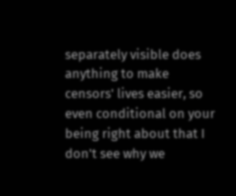separately visible does anything to make censors' lives easier, so even conditional on your being right about that I don't see why we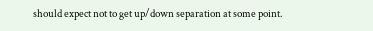should expect not to get up/down separation at some point.